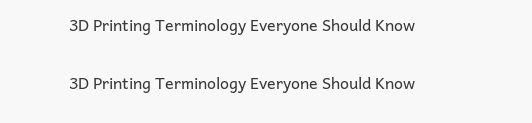3D Printing Terminology Everyone Should Know

3D Printing Terminology Everyone Should Know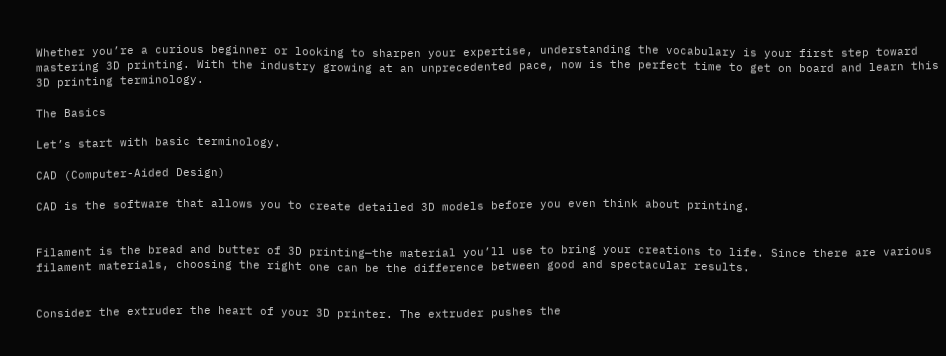Whether you’re a curious beginner or looking to sharpen your expertise, understanding the vocabulary is your first step toward mastering 3D printing. With the industry growing at an unprecedented pace, now is the perfect time to get on board and learn this 3D printing terminology.

The Basics

Let’s start with basic terminology.

CAD (Computer-Aided Design)

CAD is the software that allows you to create detailed 3D models before you even think about printing.


Filament is the bread and butter of 3D printing—the material you’ll use to bring your creations to life. Since there are various filament materials, choosing the right one can be the difference between good and spectacular results.


Consider the extruder the heart of your 3D printer. The extruder pushes the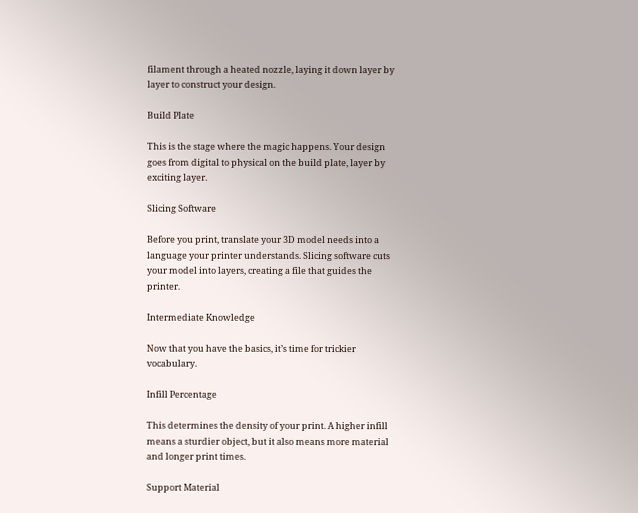filament through a heated nozzle, laying it down layer by layer to construct your design.

Build Plate

This is the stage where the magic happens. Your design goes from digital to physical on the build plate, layer by exciting layer.

Slicing Software

Before you print, translate your 3D model needs into a language your printer understands. Slicing software cuts your model into layers, creating a file that guides the printer.

Intermediate Knowledge

Now that you have the basics, it’s time for trickier vocabulary.

Infill Percentage

This determines the density of your print. A higher infill means a sturdier object, but it also means more material and longer print times.

Support Material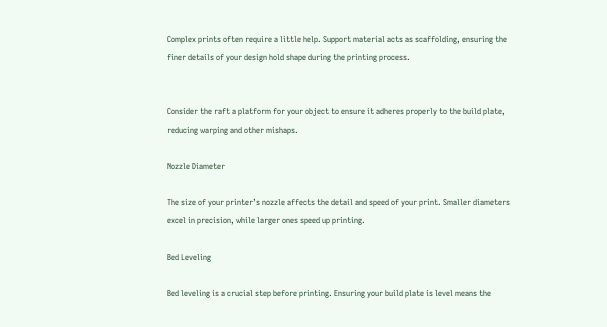Complex prints often require a little help. Support material acts as scaffolding, ensuring the finer details of your design hold shape during the printing process.


Consider the raft a platform for your object to ensure it adheres properly to the build plate, reducing warping and other mishaps.

Nozzle Diameter

The size of your printer’s nozzle affects the detail and speed of your print. Smaller diameters excel in precision, while larger ones speed up printing.

Bed Leveling

Bed leveling is a crucial step before printing. Ensuring your build plate is level means the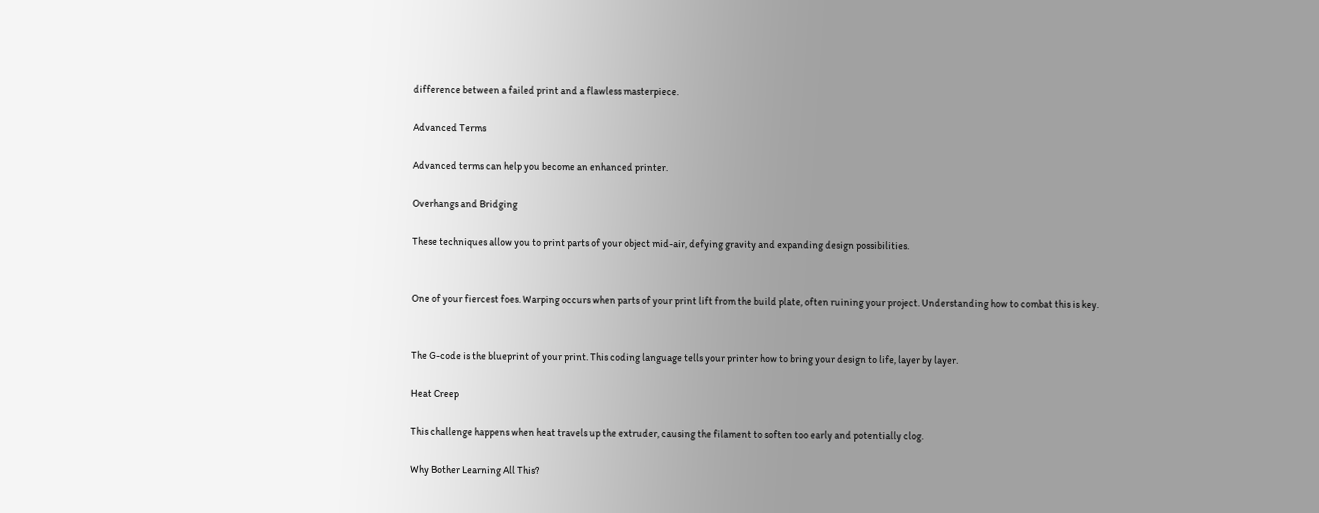difference between a failed print and a flawless masterpiece.

Advanced Terms

Advanced terms can help you become an enhanced printer.

Overhangs and Bridging

These techniques allow you to print parts of your object mid-air, defying gravity and expanding design possibilities.


One of your fiercest foes. Warping occurs when parts of your print lift from the build plate, often ruining your project. Understanding how to combat this is key.


The G-code is the blueprint of your print. This coding language tells your printer how to bring your design to life, layer by layer.

Heat Creep

This challenge happens when heat travels up the extruder, causing the filament to soften too early and potentially clog.

Why Bother Learning All This?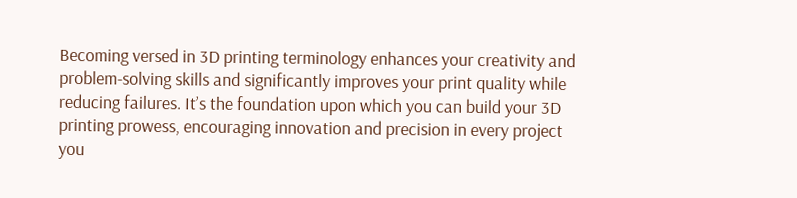Becoming versed in 3D printing terminology enhances your creativity and problem-solving skills and significantly improves your print quality while reducing failures. It’s the foundation upon which you can build your 3D printing prowess, encouraging innovation and precision in every project you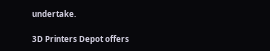undertake.

3D Printers Depot offers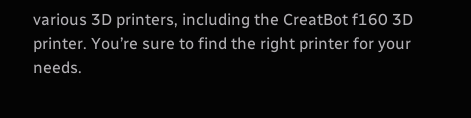various 3D printers, including the CreatBot f160 3D printer. You’re sure to find the right printer for your needs.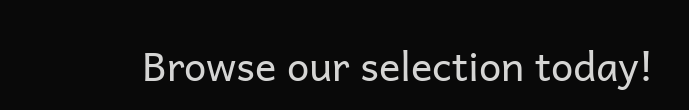Browse our selection today!